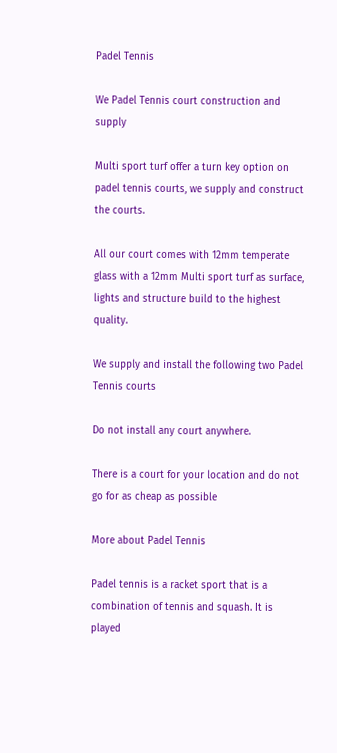Padel Tennis

We Padel Tennis court construction and supply

Multi sport turf offer a turn key option on padel tennis courts, we supply and construct the courts.

All our court comes with 12mm temperate glass with a 12mm Multi sport turf as surface, lights and structure build to the highest quality.

We supply and install the following two Padel Tennis courts

Do not install any court anywhere.

There is a court for your location and do not go for as cheap as possible

More about Padel Tennis

Padel tennis is a racket sport that is a combination of tennis and squash. It is played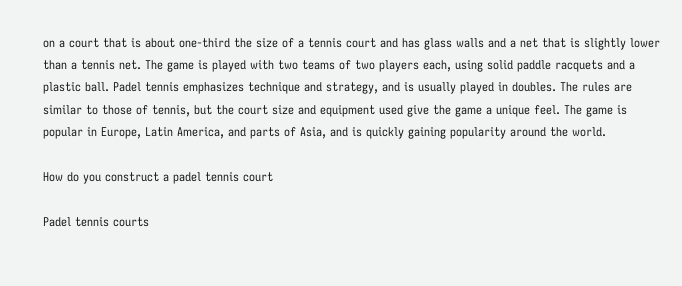on a court that is about one-third the size of a tennis court and has glass walls and a net that is slightly lower than a tennis net. The game is played with two teams of two players each, using solid paddle racquets and a plastic ball. Padel tennis emphasizes technique and strategy, and is usually played in doubles. The rules are similar to those of tennis, but the court size and equipment used give the game a unique feel. The game is popular in Europe, Latin America, and parts of Asia, and is quickly gaining popularity around the world.

How do you construct a padel tennis court

Padel tennis courts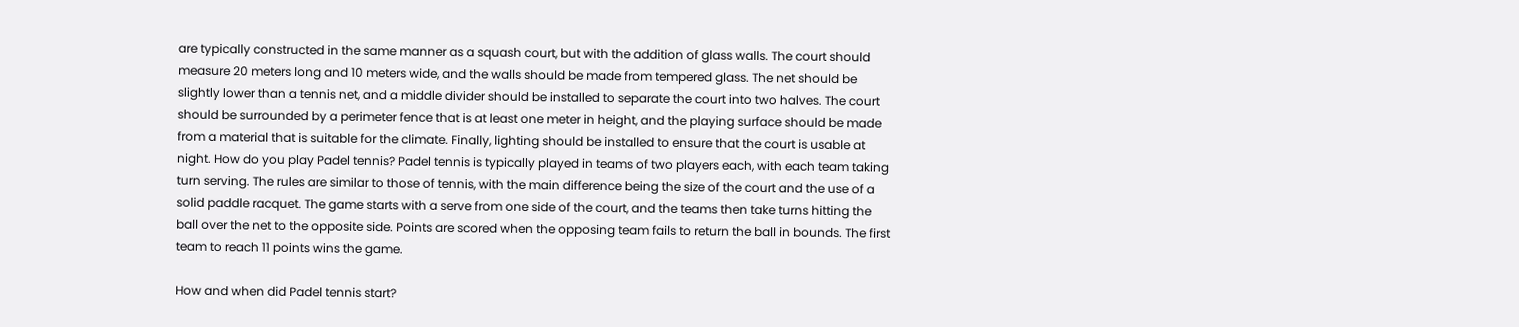are typically constructed in the same manner as a squash court, but with the addition of glass walls. The court should measure 20 meters long and 10 meters wide, and the walls should be made from tempered glass. The net should be slightly lower than a tennis net, and a middle divider should be installed to separate the court into two halves. The court should be surrounded by a perimeter fence that is at least one meter in height, and the playing surface should be made from a material that is suitable for the climate. Finally, lighting should be installed to ensure that the court is usable at night. How do you play Padel tennis? Padel tennis is typically played in teams of two players each, with each team taking turn serving. The rules are similar to those of tennis, with the main difference being the size of the court and the use of a solid paddle racquet. The game starts with a serve from one side of the court, and the teams then take turns hitting the ball over the net to the opposite side. Points are scored when the opposing team fails to return the ball in bounds. The first team to reach 11 points wins the game.

How and when did Padel tennis start?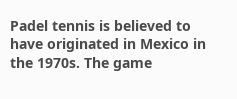Padel tennis is believed to have originated in Mexico in the 1970s. The game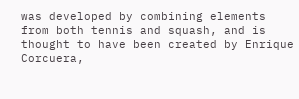was developed by combining elements from both tennis and squash, and is thought to have been created by Enrique Corcuera,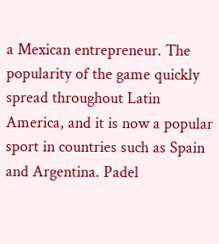a Mexican entrepreneur. The popularity of the game quickly spread throughout Latin America, and it is now a popular sport in countries such as Spain and Argentina. Padel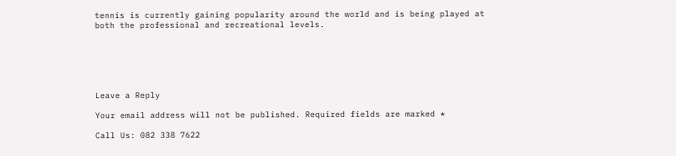tennis is currently gaining popularity around the world and is being played at both the professional and recreational levels.






Leave a Reply

Your email address will not be published. Required fields are marked *

Call Us: 082 338 7622